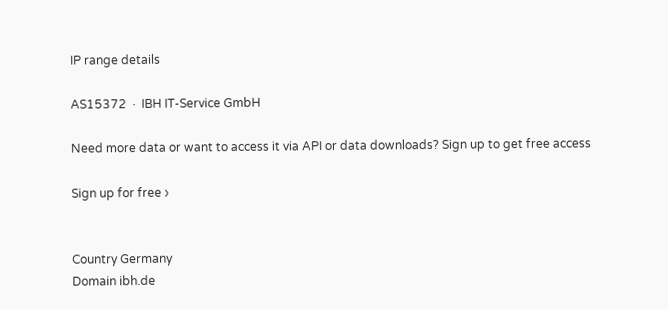IP range details

AS15372  ·  IBH IT-Service GmbH

Need more data or want to access it via API or data downloads? Sign up to get free access

Sign up for free ›


Country Germany
Domain ibh.de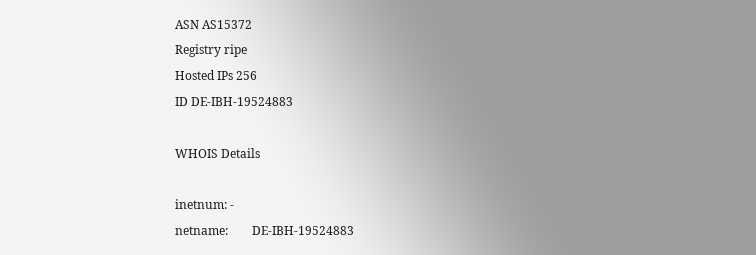ASN AS15372
Registry ripe
Hosted IPs 256
ID DE-IBH-19524883

WHOIS Details

inetnum: -
netname:        DE-IBH-19524883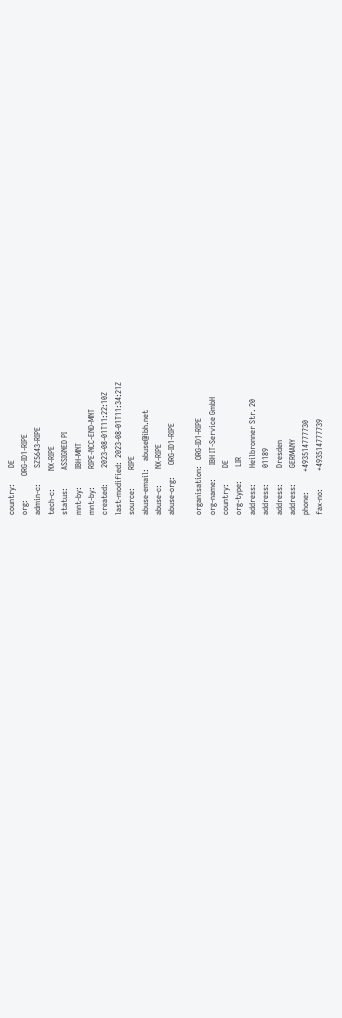country:        DE
org:            ORG-ID1-RIPE
admin-c:        SZ5643-RIPE
tech-c:         NX-RIPE
status:         ASSIGNED PI
mnt-by:         IBH-MNT
mnt-by:         RIPE-NCC-END-MNT
created:        2023-08-01T11:22:10Z
last-modified:  2023-08-01T11:34:21Z
source:         RIPE
abuse-email:    abuse@ibh.net
abuse-c:        NX-RIPE
abuse-org:      ORG-ID1-RIPE

organisation:   ORG-ID1-RIPE
org-name:       IBH IT-Service GmbH
country:        DE
org-type:       LIR
address:        Heilbronner Str. 20
address:        01189
address:        Dresden
address:        GERMANY
phone:          +493514777730
fax-no:         +493514777739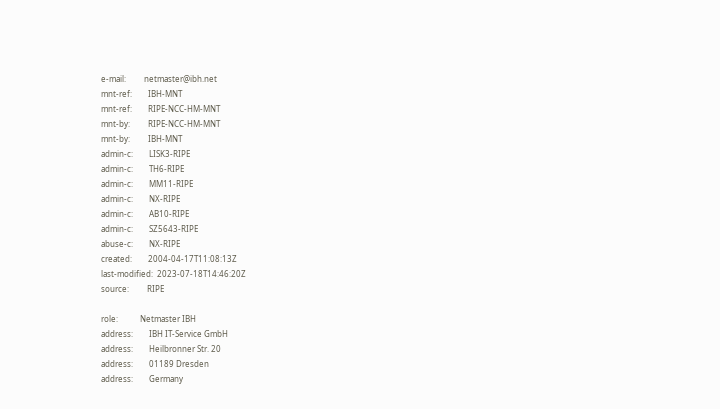e-mail:         netmaster@ibh.net
mnt-ref:        IBH-MNT
mnt-ref:        RIPE-NCC-HM-MNT
mnt-by:         RIPE-NCC-HM-MNT
mnt-by:         IBH-MNT
admin-c:        LISK3-RIPE
admin-c:        TH6-RIPE
admin-c:        MM11-RIPE
admin-c:        NX-RIPE
admin-c:        AB10-RIPE
admin-c:        SZ5643-RIPE
abuse-c:        NX-RIPE
created:        2004-04-17T11:08:13Z
last-modified:  2023-07-18T14:46:20Z
source:         RIPE

role:           Netmaster IBH
address:        IBH IT-Service GmbH
address:        Heilbronner Str. 20
address:        01189 Dresden
address:        Germany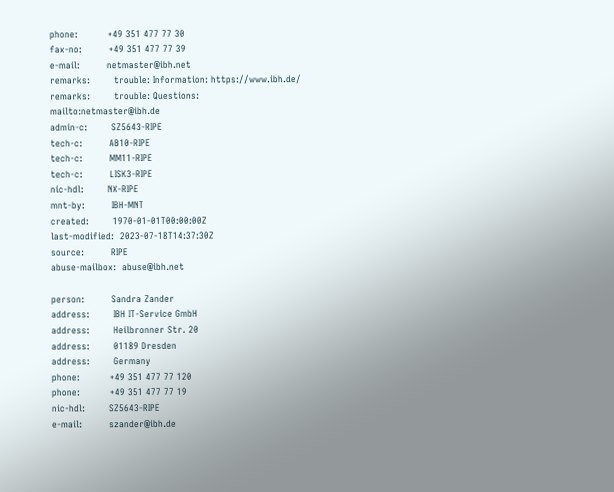phone:          +49 351 477 77 30
fax-no:         +49 351 477 77 39
e-mail:         netmaster@ibh.net
remarks:        trouble: Information: https://www.ibh.de/
remarks:        trouble: Questions: mailto:netmaster@ibh.de
admin-c:        SZ5643-RIPE
tech-c:         AB10-RIPE
tech-c:         MM11-RIPE
tech-c:         LISK3-RIPE
nic-hdl:        NX-RIPE
mnt-by:         IBH-MNT
created:        1970-01-01T00:00:00Z
last-modified:  2023-07-18T14:37:30Z
source:         RIPE
abuse-mailbox:  abuse@ibh.net

person:         Sandra Zander
address:        IBH IT-Service GmbH
address:        Heilbronner Str. 20
address:        01189 Dresden
address:        Germany
phone:          +49 351 477 77 120
phone:          +49 351 477 77 19
nic-hdl:        SZ5643-RIPE
e-mail:         szander@ibh.de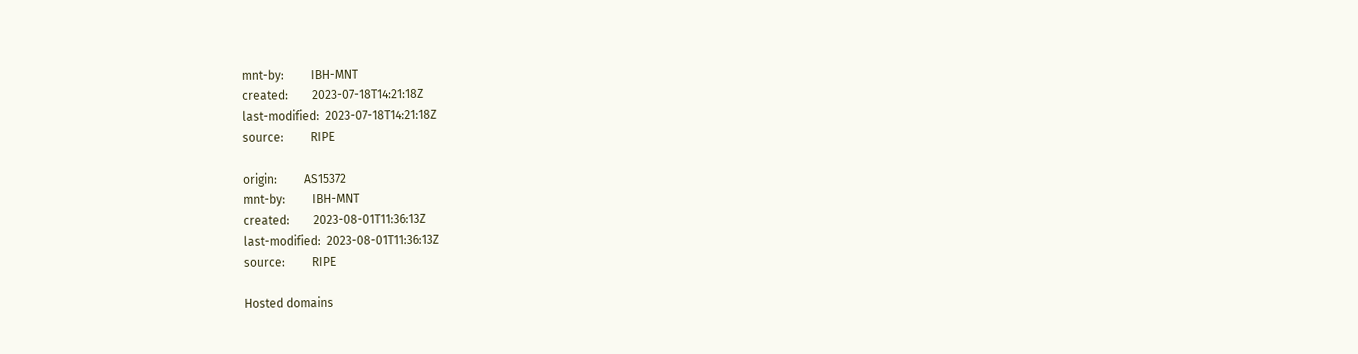mnt-by:         IBH-MNT
created:        2023-07-18T14:21:18Z
last-modified:  2023-07-18T14:21:18Z
source:         RIPE

origin:         AS15372
mnt-by:         IBH-MNT
created:        2023-08-01T11:36:13Z
last-modified:  2023-08-01T11:36:13Z
source:         RIPE

Hosted domains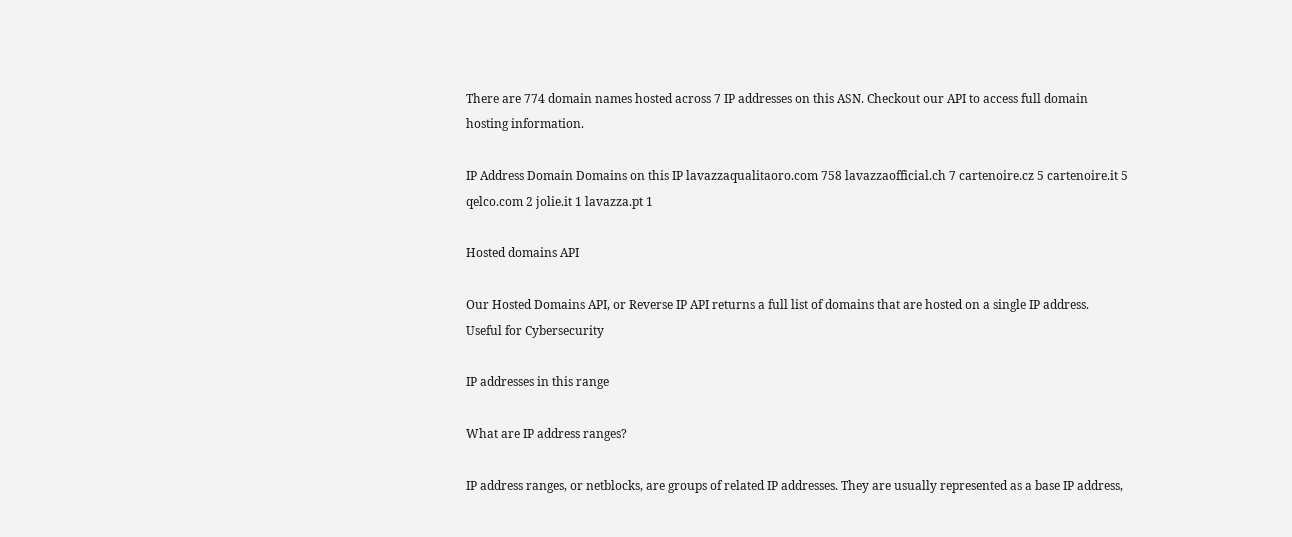There are 774 domain names hosted across 7 IP addresses on this ASN. Checkout our API to access full domain hosting information.

IP Address Domain Domains on this IP lavazzaqualitaoro.com 758 lavazzaofficial.ch 7 cartenoire.cz 5 cartenoire.it 5 qelco.com 2 jolie.it 1 lavazza.pt 1

Hosted domains API

Our Hosted Domains API, or Reverse IP API returns a full list of domains that are hosted on a single IP address.
Useful for Cybersecurity

IP addresses in this range

What are IP address ranges?

IP address ranges, or netblocks, are groups of related IP addresses. They are usually represented as a base IP address,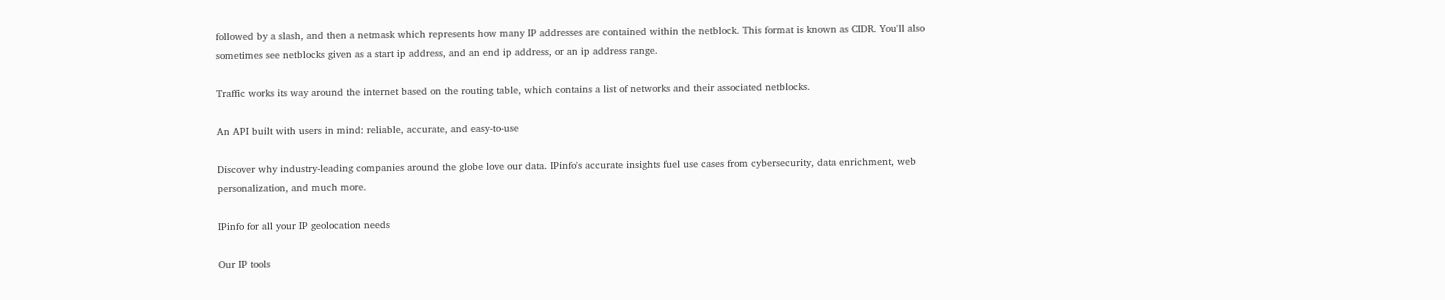followed by a slash, and then a netmask which represents how many IP addresses are contained within the netblock. This format is known as CIDR. You'll also sometimes see netblocks given as a start ip address, and an end ip address, or an ip address range.

Traffic works its way around the internet based on the routing table, which contains a list of networks and their associated netblocks.

An API built with users in mind: reliable, accurate, and easy-to-use

Discover why industry-leading companies around the globe love our data. IPinfo's accurate insights fuel use cases from cybersecurity, data enrichment, web personalization, and much more.

IPinfo for all your IP geolocation needs

Our IP tools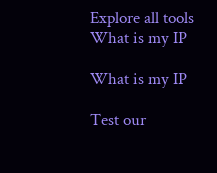Explore all tools
What is my IP

What is my IP

Test our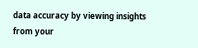data accuracy by viewing insights from your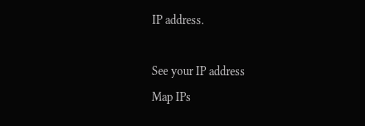IP address.

See your IP address
Map IPs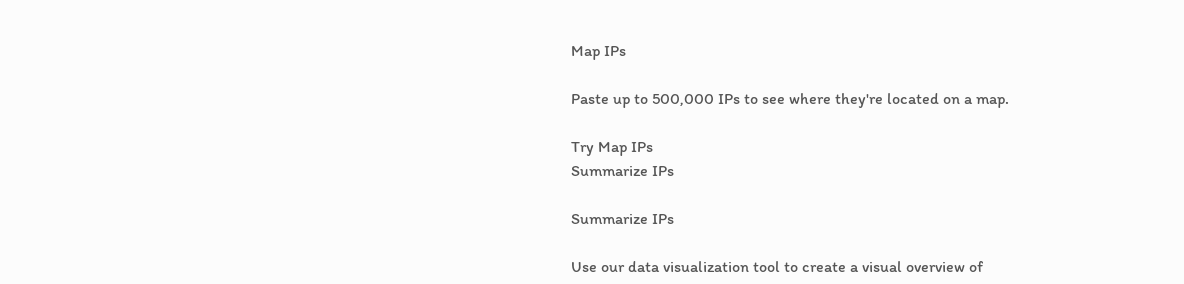Map IPs

Paste up to 500,000 IPs to see where they're located on a map.

Try Map IPs
Summarize IPs

Summarize IPs

Use our data visualization tool to create a visual overview of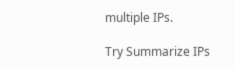multiple IPs.

Try Summarize IPs